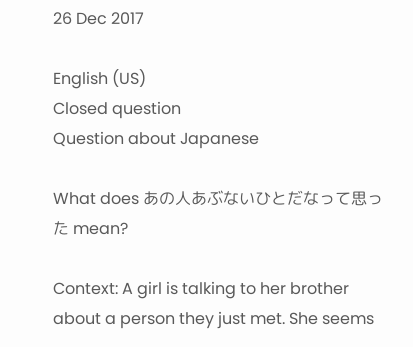26 Dec 2017

English (US)
Closed question
Question about Japanese

What does あの人あぶないひとだなって思った mean?

Context: A girl is talking to her brother about a person they just met. She seems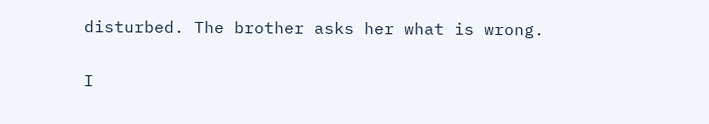disturbed. The brother asks her what is wrong.

I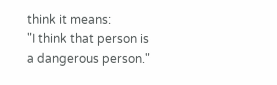think it means:
"I think that person is a dangerous person."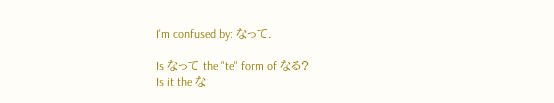I'm confused by: なって.

Is なって the "te" form of なる?
Is it the な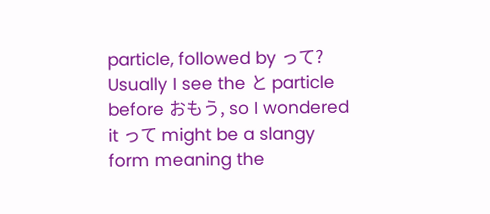particle, followed by って?
Usually I see the と particle before おもう, so I wondered it って might be a slangy form meaning the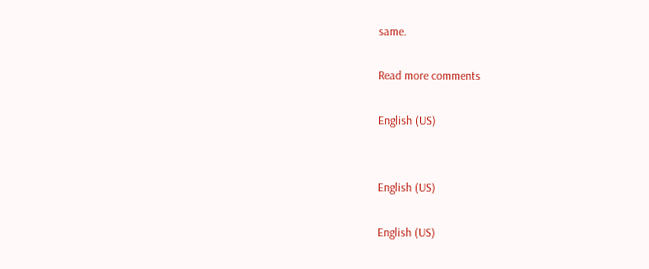same.

Read more comments

English (US)


English (US)

English (US)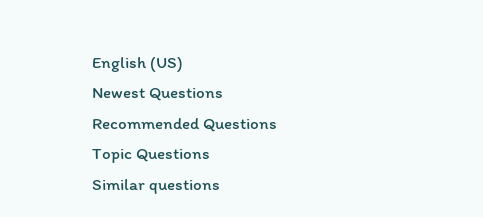English (US)
Newest Questions
Recommended Questions
Topic Questions
Similar questions